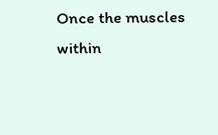Once the muscles within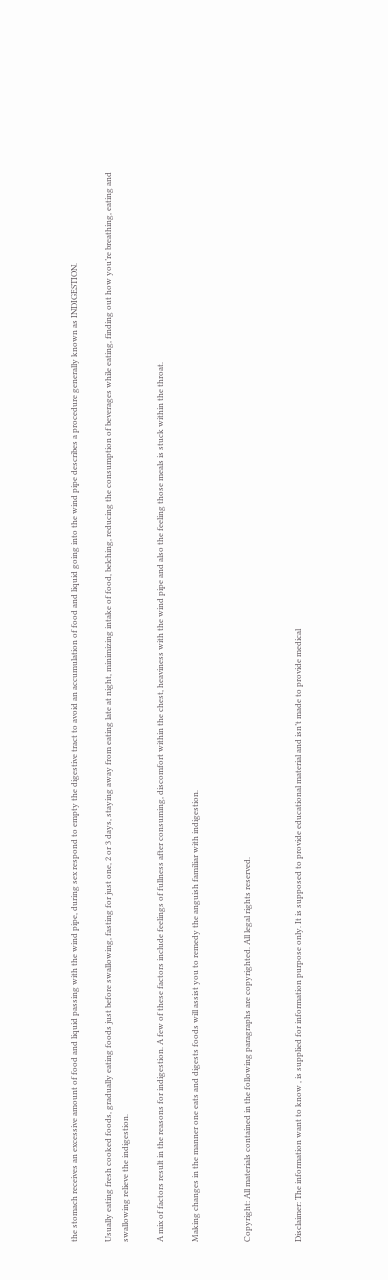the stomach receives an excessive amount of food and liquid passing with the wind pipe, during sex respond to empty the digestive tract to avoid an accumulation of food and liquid going into the wind pipe describes a procedure generally known as INDIGESTION.

Usually eating fresh cooked foods, gradually eating foods just before swallowing, fasting for just one, 2 or 3 days, staying away from eating late at night, minimizing intake of food, belching, reducing the consumption of beverages while eating, finding out how you’re breathing, eating and swallowing relieve the indigestion.

A mix of factors result in the reasons for indigestion. A few of these factors include feelings of fullness after consuming, discomfort within the chest, heaviness with the wind pipe and also the feeling those meals is stuck within the throat.

Making changes in the manner one eats and digests foods will assist you to remedy the anguish familiar with indigestion.


Copyright: All materials contained in the following paragraphs are copyrighted. All legal rights reserved.


Disclaimer: The information want to know , is supplied for information purpose only. It is supposed to provide educational material and isn’t made to provide medical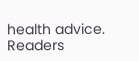health advice. Readers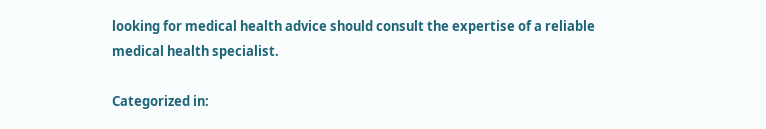looking for medical health advice should consult the expertise of a reliable medical health specialist.

Categorized in: